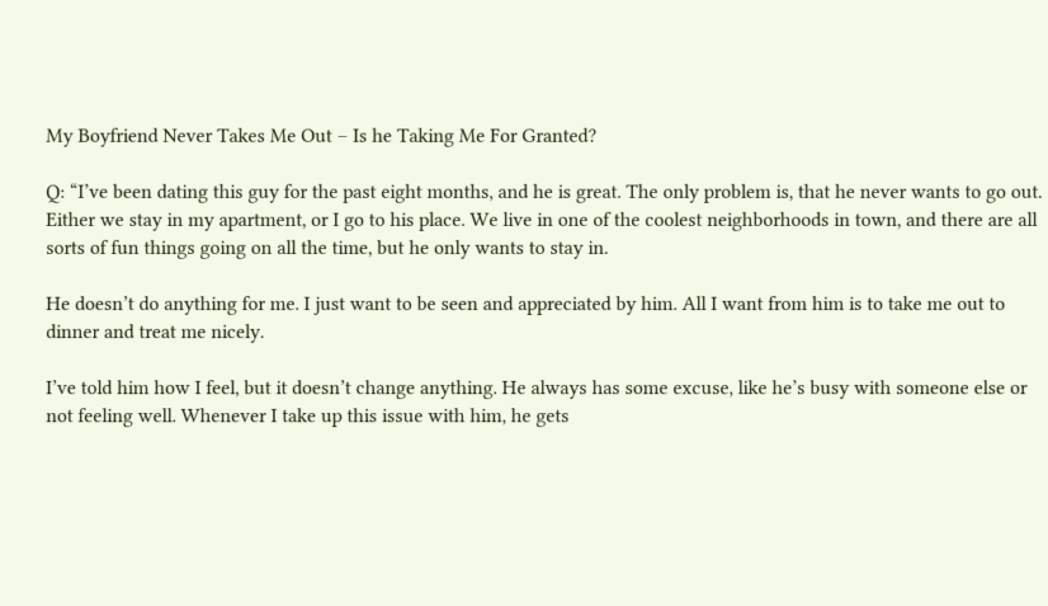My Boyfriend Never Takes Me Out – Is he Taking Me For Granted?

Q: “I’ve been dating this guy for the past eight months, and he is great. The only problem is, that he never wants to go out. Either we stay in my apartment, or I go to his place. We live in one of the coolest neighborhoods in town, and there are all sorts of fun things going on all the time, but he only wants to stay in.

He doesn’t do anything for me. I just want to be seen and appreciated by him. All I want from him is to take me out to dinner and treat me nicely.

I’ve told him how I feel, but it doesn’t change anything. He always has some excuse, like he’s busy with someone else or not feeling well. Whenever I take up this issue with him, he gets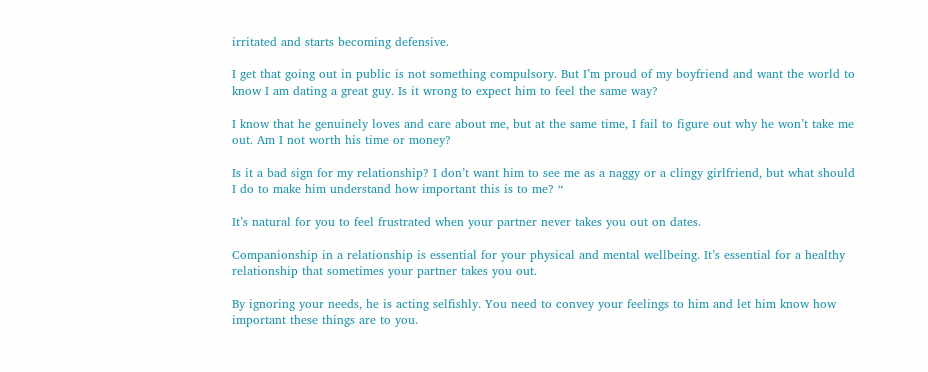irritated and starts becoming defensive.

I get that going out in public is not something compulsory. But I’m proud of my boyfriend and want the world to know I am dating a great guy. Is it wrong to expect him to feel the same way?

I know that he genuinely loves and care about me, but at the same time, I fail to figure out why he won’t take me out. Am I not worth his time or money?

Is it a bad sign for my relationship? I don’t want him to see me as a naggy or a clingy girlfriend, but what should I do to make him understand how important this is to me? “

It’s natural for you to feel frustrated when your partner never takes you out on dates.

Companionship in a relationship is essential for your physical and mental wellbeing. It’s essential for a healthy relationship that sometimes your partner takes you out.

By ignoring your needs, he is acting selfishly. You need to convey your feelings to him and let him know how important these things are to you.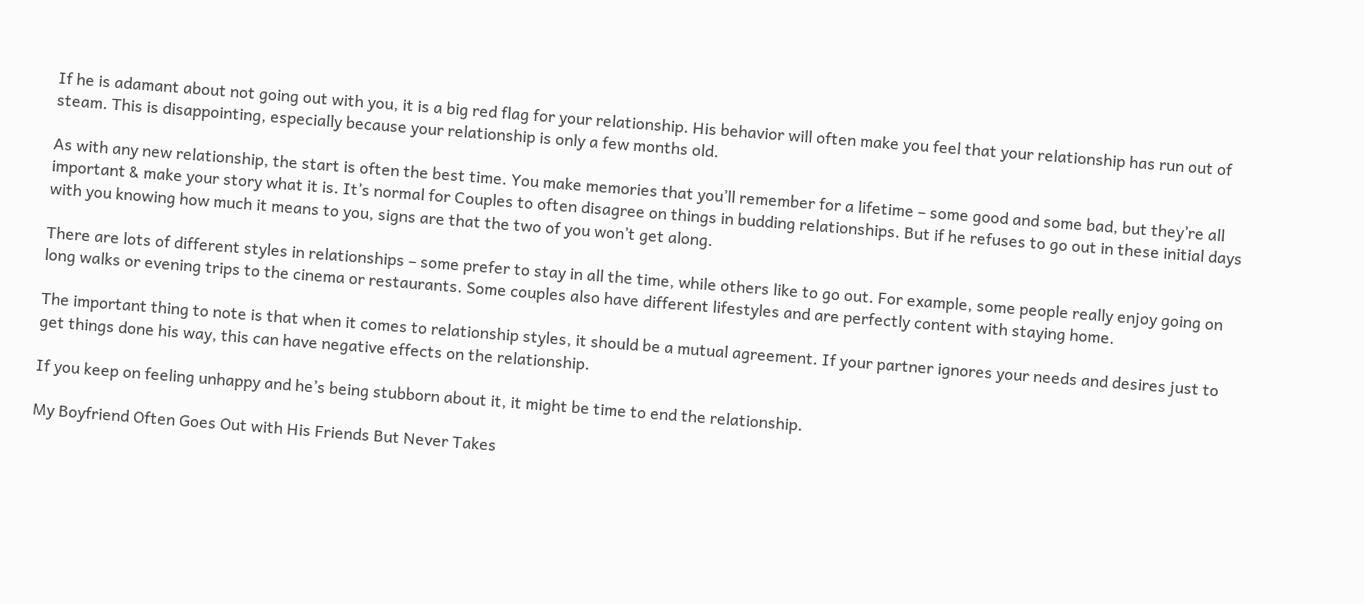If he is adamant about not going out with you, it is a big red flag for your relationship. His behavior will often make you feel that your relationship has run out of steam. This is disappointing, especially because your relationship is only a few months old.

As with any new relationship, the start is often the best time. You make memories that you’ll remember for a lifetime – some good and some bad, but they’re all important & make your story what it is. It’s normal for Couples to often disagree on things in budding relationships. But if he refuses to go out in these initial days with you knowing how much it means to you, signs are that the two of you won’t get along.

There are lots of different styles in relationships – some prefer to stay in all the time, while others like to go out. For example, some people really enjoy going on long walks or evening trips to the cinema or restaurants. Some couples also have different lifestyles and are perfectly content with staying home.

The important thing to note is that when it comes to relationship styles, it should be a mutual agreement. If your partner ignores your needs and desires just to get things done his way, this can have negative effects on the relationship.

If you keep on feeling unhappy and he’s being stubborn about it, it might be time to end the relationship.

My Boyfriend Often Goes Out with His Friends But Never Takes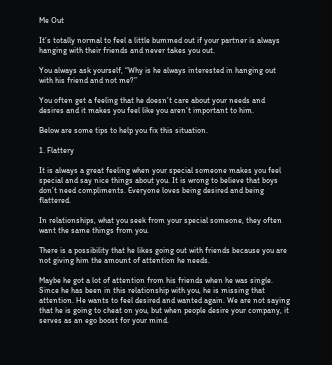Me Out

It’s totally normal to feel a little bummed out if your partner is always hanging with their friends and never takes you out.

You always ask yourself, “Why is he always interested in hanging out with his friend and not me?”

You often get a feeling that he doesn’t care about your needs and desires and it makes you feel like you aren’t important to him.

Below are some tips to help you fix this situation.

1. Flattery

It is always a great feeling when your special someone makes you feel special and say nice things about you. It is wrong to believe that boys don’t need compliments. Everyone loves being desired and being flattered.

In relationships, what you seek from your special someone, they often want the same things from you.

There is a possibility that he likes going out with friends because you are not giving him the amount of attention he needs.

Maybe he got a lot of attention from his friends when he was single. Since he has been in this relationship with you, he is missing that attention. He wants to feel desired and wanted again. We are not saying that he is going to cheat on you, but when people desire your company, it serves as an ego boost for your mind.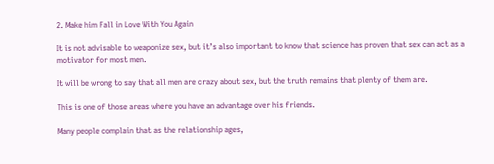2. Make him Fall in Love With You Again

It is not advisable to weaponize sex, but it’s also important to know that science has proven that sex can act as a motivator for most men.

It will be wrong to say that all men are crazy about sex, but the truth remains that plenty of them are.

This is one of those areas where you have an advantage over his friends.

Many people complain that as the relationship ages,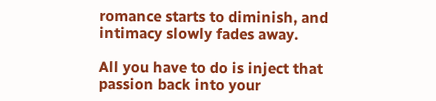romance starts to diminish, and intimacy slowly fades away.

All you have to do is inject that passion back into your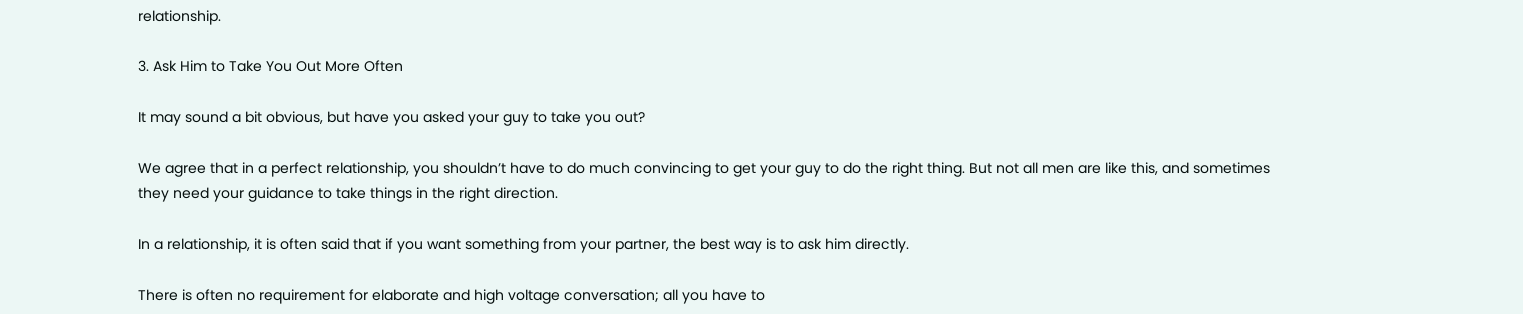relationship.

3. Ask Him to Take You Out More Often

It may sound a bit obvious, but have you asked your guy to take you out?

We agree that in a perfect relationship, you shouldn’t have to do much convincing to get your guy to do the right thing. But not all men are like this, and sometimes they need your guidance to take things in the right direction.

In a relationship, it is often said that if you want something from your partner, the best way is to ask him directly.

There is often no requirement for elaborate and high voltage conversation; all you have to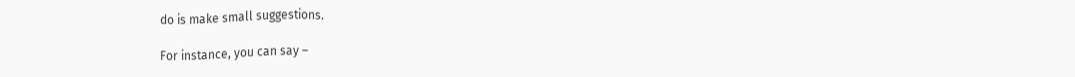do is make small suggestions.

For instance, you can say –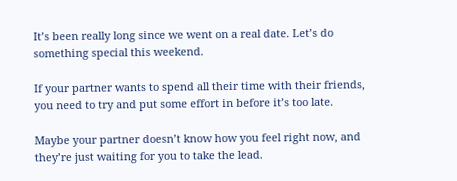It’s been really long since we went on a real date. Let’s do something special this weekend.

If your partner wants to spend all their time with their friends, you need to try and put some effort in before it’s too late.

Maybe your partner doesn’t know how you feel right now, and they’re just waiting for you to take the lead.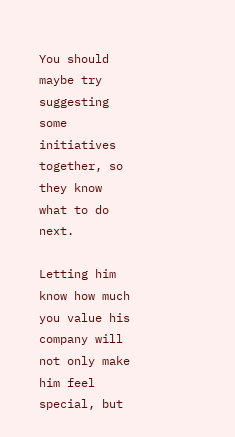You should maybe try suggesting some initiatives together, so they know what to do next.

Letting him know how much you value his company will not only make him feel special, but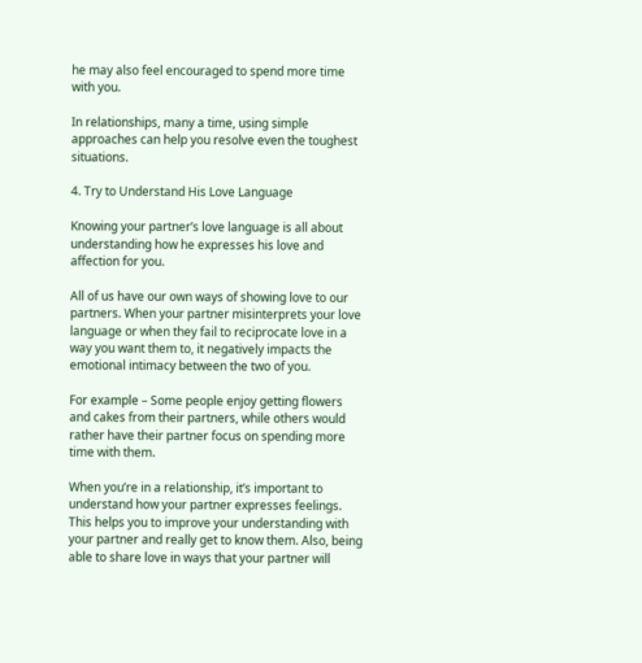he may also feel encouraged to spend more time with you.

In relationships, many a time, using simple approaches can help you resolve even the toughest situations.

4. Try to Understand His Love Language

Knowing your partner’s love language is all about understanding how he expresses his love and affection for you.

All of us have our own ways of showing love to our partners. When your partner misinterprets your love language or when they fail to reciprocate love in a way you want them to, it negatively impacts the emotional intimacy between the two of you.

For example – Some people enjoy getting flowers and cakes from their partners, while others would rather have their partner focus on spending more time with them.

When you’re in a relationship, it’s important to understand how your partner expresses feelings. This helps you to improve your understanding with your partner and really get to know them. Also, being able to share love in ways that your partner will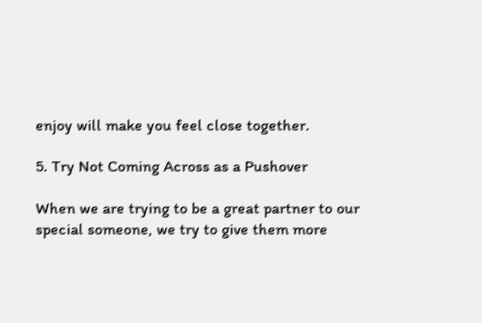enjoy will make you feel close together.

5. Try Not Coming Across as a Pushover

When we are trying to be a great partner to our special someone, we try to give them more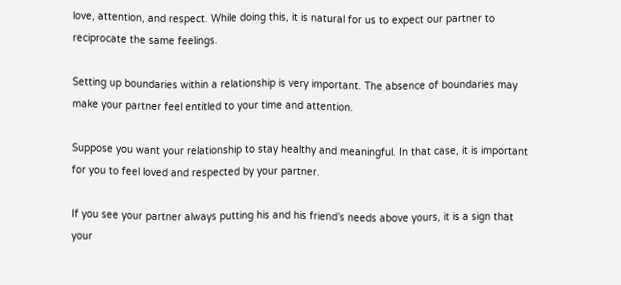love, attention, and respect. While doing this, it is natural for us to expect our partner to reciprocate the same feelings.

Setting up boundaries within a relationship is very important. The absence of boundaries may make your partner feel entitled to your time and attention.

Suppose you want your relationship to stay healthy and meaningful. In that case, it is important for you to feel loved and respected by your partner.

If you see your partner always putting his and his friend’s needs above yours, it is a sign that your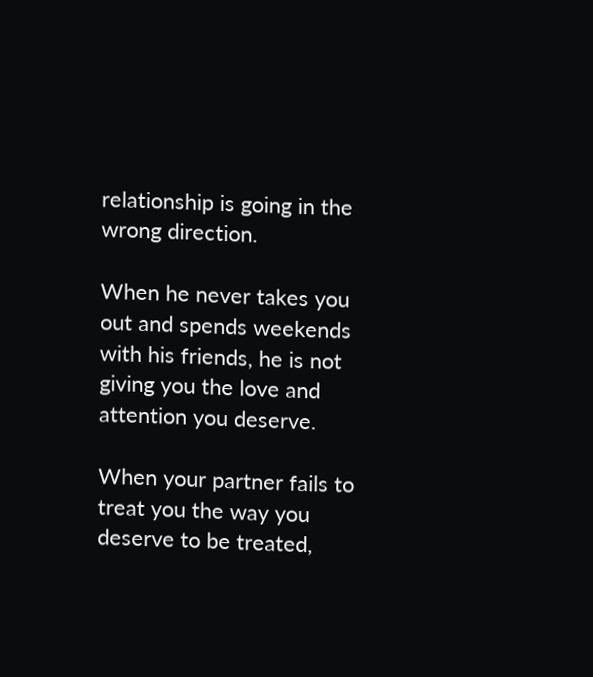relationship is going in the wrong direction.

When he never takes you out and spends weekends with his friends, he is not giving you the love and attention you deserve.

When your partner fails to treat you the way you deserve to be treated,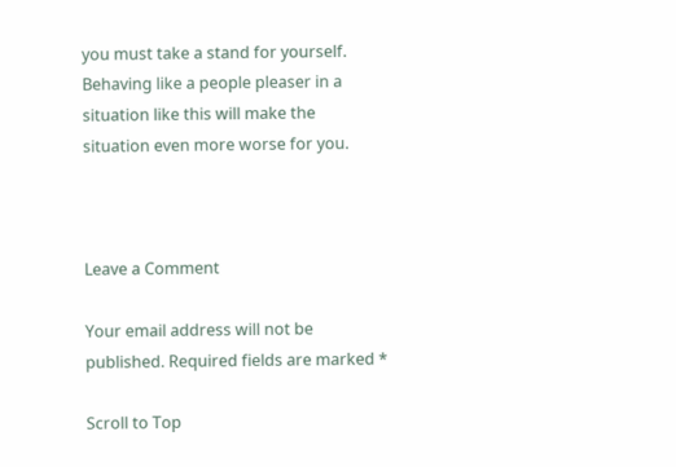you must take a stand for yourself. Behaving like a people pleaser in a situation like this will make the situation even more worse for you.



Leave a Comment

Your email address will not be published. Required fields are marked *

Scroll to Top